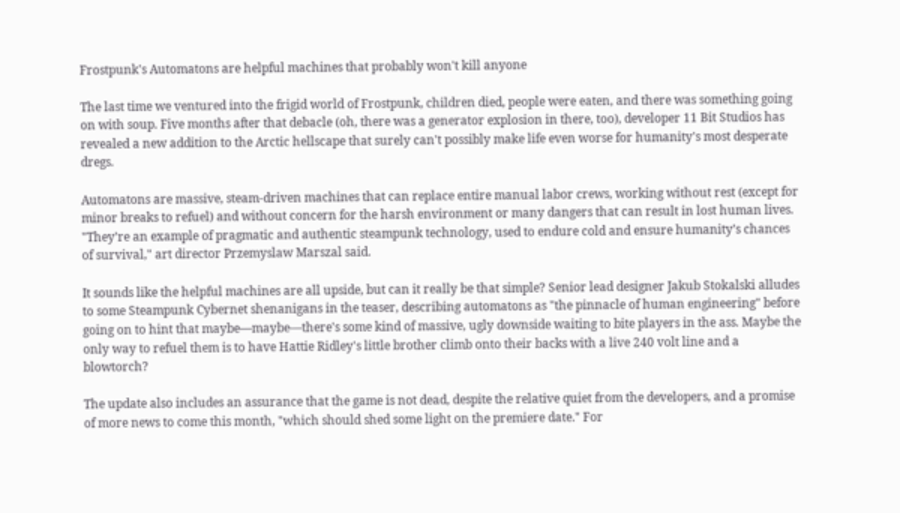Frostpunk's Automatons are helpful machines that probably won't kill anyone

The last time we ventured into the frigid world of Frostpunk, children died, people were eaten, and there was something going on with soup. Five months after that debacle (oh, there was a generator explosion in there, too), developer 11 Bit Studios has revealed a new addition to the Arctic hellscape that surely can't possibly make life even worse for humanity's most desperate dregs.

Automatons are massive, steam-driven machines that can replace entire manual labor crews, working without rest (except for minor breaks to refuel) and without concern for the harsh environment or many dangers that can result in lost human lives. "They’re an example of pragmatic and authentic steampunk technology, used to endure cold and ensure humanity’s chances of survival," art director Przemyslaw Marszal said.

It sounds like the helpful machines are all upside, but can it really be that simple? Senior lead designer Jakub Stokalski alludes to some Steampunk Cybernet shenanigans in the teaser, describing automatons as "the pinnacle of human engineering" before going on to hint that maybe—maybe—there's some kind of massive, ugly downside waiting to bite players in the ass. Maybe the only way to refuel them is to have Hattie Ridley's little brother climb onto their backs with a live 240 volt line and a blowtorch?

The update also includes an assurance that the game is not dead, despite the relative quiet from the developers, and a promise of more news to come this month, "which should shed some light on the premiere date." For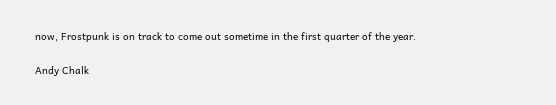now, Frostpunk is on track to come out sometime in the first quarter of the year.

Andy Chalk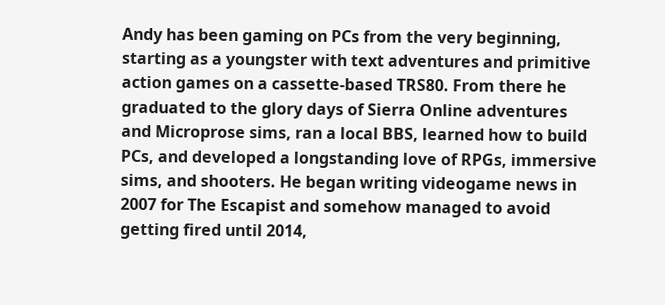Andy has been gaming on PCs from the very beginning, starting as a youngster with text adventures and primitive action games on a cassette-based TRS80. From there he graduated to the glory days of Sierra Online adventures and Microprose sims, ran a local BBS, learned how to build PCs, and developed a longstanding love of RPGs, immersive sims, and shooters. He began writing videogame news in 2007 for The Escapist and somehow managed to avoid getting fired until 2014,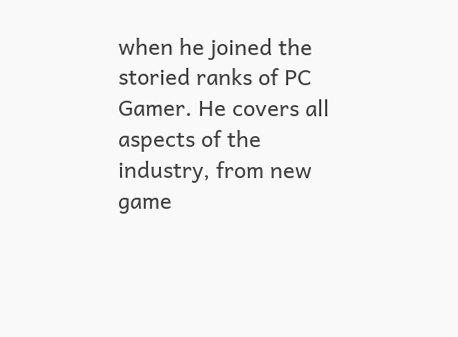when he joined the storied ranks of PC Gamer. He covers all aspects of the industry, from new game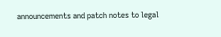announcements and patch notes to legal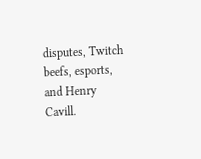disputes, Twitch beefs, esports, and Henry Cavill.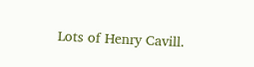Lots of Henry Cavill.